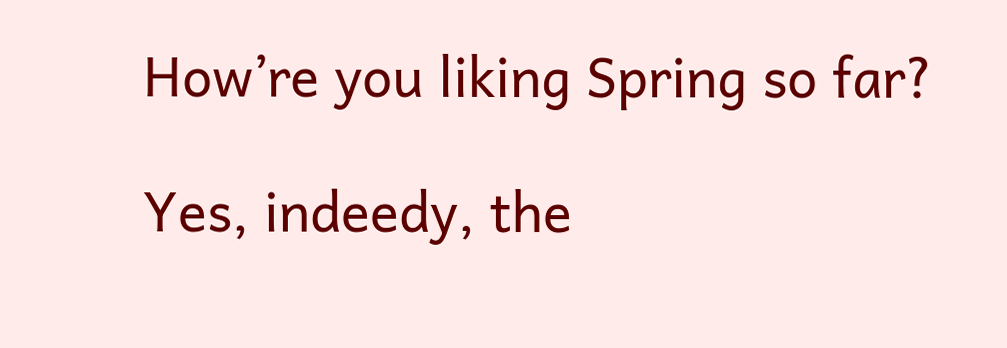How’re you liking Spring so far?

Yes, indeedy, the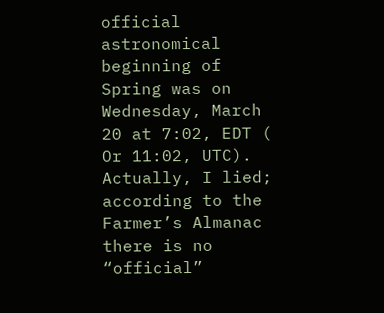official astronomical beginning of Spring was on Wednesday, March 20 at 7:02, EDT ( Or 11:02, UTC).  Actually, I lied; according to the Farmer’s Almanac there is no “official”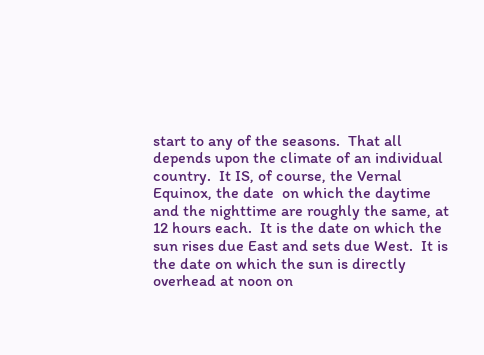start to any of the seasons.  That all depends upon the climate of an individual country.  It IS, of course, the Vernal Equinox, the date  on which the daytime and the nighttime are roughly the same, at 12 hours each.  It is the date on which the sun rises due East and sets due West.  It is the date on which the sun is directly overhead at noon on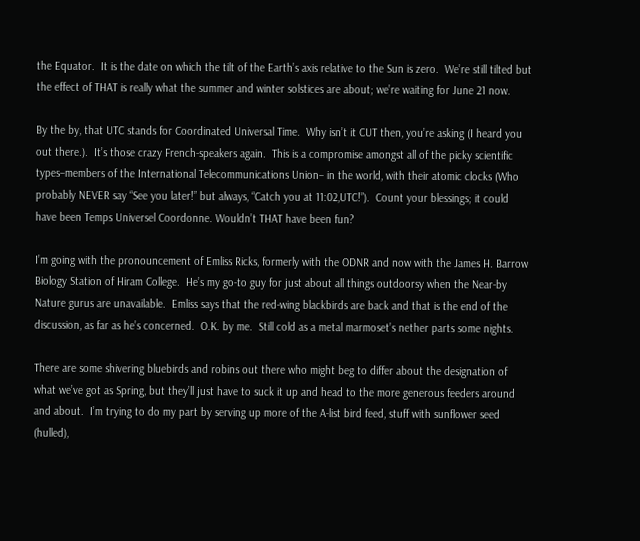the Equator.  It is the date on which the tilt of the Earth’s axis relative to the Sun is zero.  We’re still tilted but the effect of THAT is really what the summer and winter solstices are about; we’re waiting for June 21 now.

By the by, that UTC stands for Coordinated Universal Time.  Why isn’t it CUT then, you’re asking (I heard you out there.).  It’s those crazy French-speakers again.  This is a compromise amongst all of the picky scientific types–members of the International Telecommunications Union– in the world, with their atomic clocks (Who probably NEVER say “See you later!” but always, “Catch you at 11:02,UTC!”).  Count your blessings; it could have been Temps Universel Coordonne. Wouldn’t THAT have been fun?

I’m going with the pronouncement of Emliss Ricks, formerly with the ODNR and now with the James H. Barrow Biology Station of Hiram College.  He’s my go-to guy for just about all things outdoorsy when the Near-by Nature gurus are unavailable.  Emliss says that the red-wing blackbirds are back and that is the end of the discussion, as far as he’s concerned.  O.K. by me.  Still cold as a metal marmoset’s nether parts some nights.

There are some shivering bluebirds and robins out there who might beg to differ about the designation of what we’ve got as Spring, but they’ll just have to suck it up and head to the more generous feeders around and about.  I’m trying to do my part by serving up more of the A-list bird feed, stuff with sunflower seed (hulled),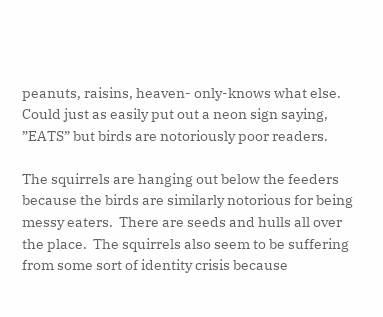peanuts, raisins, heaven- only-knows what else.  Could just as easily put out a neon sign saying, ”EATS” but birds are notoriously poor readers.

The squirrels are hanging out below the feeders because the birds are similarly notorious for being messy eaters.  There are seeds and hulls all over the place.  The squirrels also seem to be suffering from some sort of identity crisis because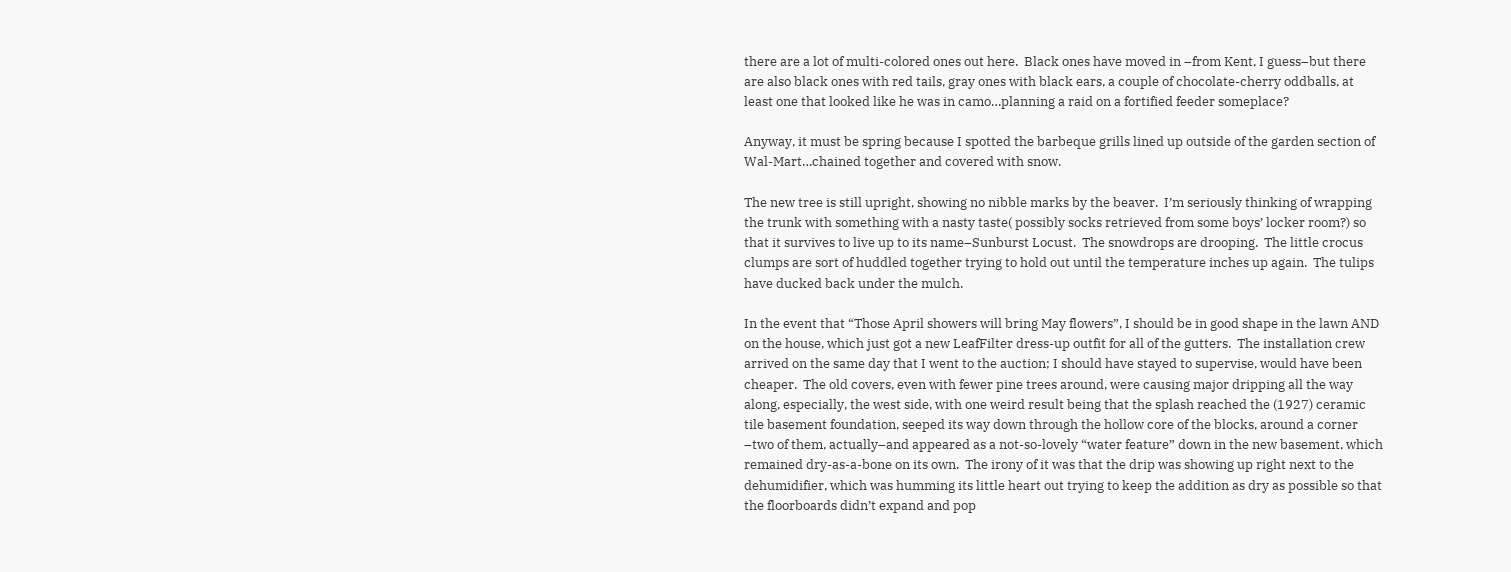there are a lot of multi-colored ones out here.  Black ones have moved in –from Kent, I guess–but there are also black ones with red tails, gray ones with black ears, a couple of chocolate-cherry oddballs, at least one that looked like he was in camo…planning a raid on a fortified feeder someplace?

Anyway, it must be spring because I spotted the barbeque grills lined up outside of the garden section of Wal-Mart…chained together and covered with snow.

The new tree is still upright, showing no nibble marks by the beaver.  I’m seriously thinking of wrapping the trunk with something with a nasty taste( possibly socks retrieved from some boys’ locker room?) so that it survives to live up to its name–Sunburst Locust.  The snowdrops are drooping.  The little crocus clumps are sort of huddled together trying to hold out until the temperature inches up again.  The tulips have ducked back under the mulch.

In the event that “Those April showers will bring May flowers”, I should be in good shape in the lawn AND on the house, which just got a new LeafFilter dress-up outfit for all of the gutters.  The installation crew arrived on the same day that I went to the auction; I should have stayed to supervise, would have been cheaper.  The old covers, even with fewer pine trees around, were causing major dripping all the way along, especially, the west side, with one weird result being that the splash reached the (1927) ceramic tile basement foundation, seeped its way down through the hollow core of the blocks, around a corner –two of them, actually–and appeared as a not-so-lovely “water feature” down in the new basement, which remained dry-as-a-bone on its own.  The irony of it was that the drip was showing up right next to the dehumidifier, which was humming its little heart out trying to keep the addition as dry as possible so that the floorboards didn’t expand and pop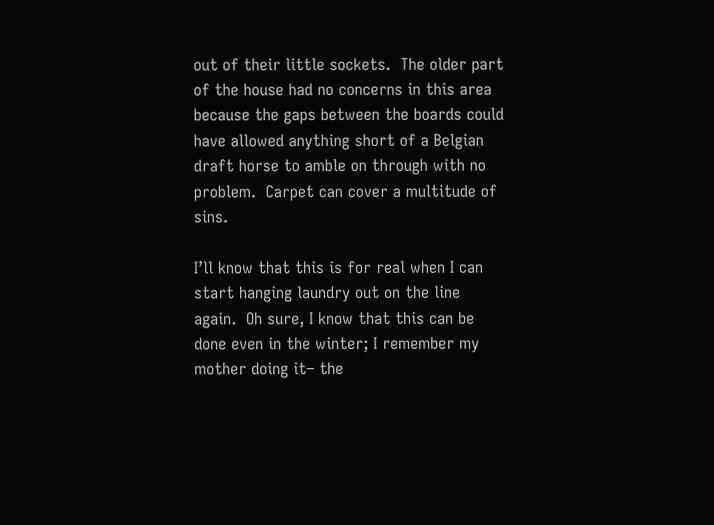out of their little sockets.  The older part of the house had no concerns in this area because the gaps between the boards could have allowed anything short of a Belgian draft horse to amble on through with no problem.  Carpet can cover a multitude of sins.

I’ll know that this is for real when I can start hanging laundry out on the line again.  Oh sure, I know that this can be done even in the winter; I remember my mother doing it– the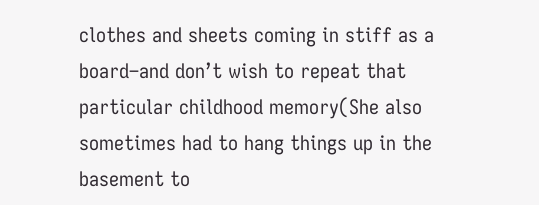clothes and sheets coming in stiff as a board–and don’t wish to repeat that particular childhood memory(She also sometimes had to hang things up in the basement to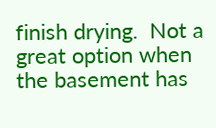finish drying.  Not a great option when the basement has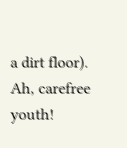a dirt floor).  Ah, carefree youth!